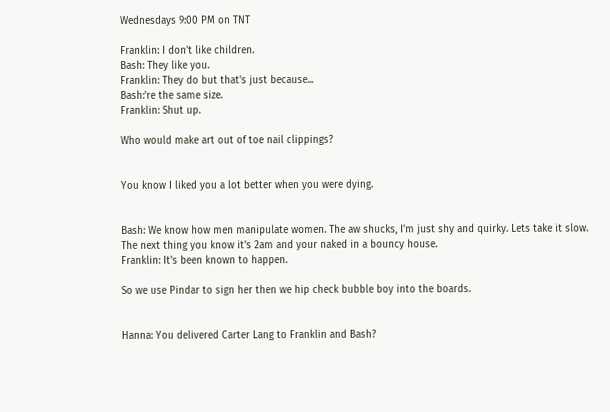Wednesdays 9:00 PM on TNT

Franklin: I don't like children.
Bash: They like you.
Franklin: They do but that's just because...
Bash:'re the same size.
Franklin: Shut up.

Who would make art out of toe nail clippings?


You know I liked you a lot better when you were dying.


Bash: We know how men manipulate women. The aw shucks, I'm just shy and quirky. Lets take it slow. The next thing you know it's 2am and your naked in a bouncy house.
Franklin: It's been known to happen.

So we use Pindar to sign her then we hip check bubble boy into the boards.


Hanna: You delivered Carter Lang to Franklin and Bash?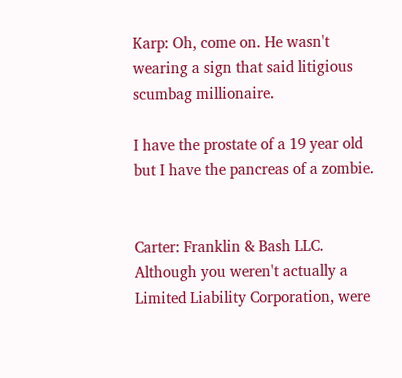Karp: Oh, come on. He wasn't wearing a sign that said litigious scumbag millionaire.

I have the prostate of a 19 year old but I have the pancreas of a zombie.


Carter: Franklin & Bash LLC. Although you weren't actually a Limited Liability Corporation, were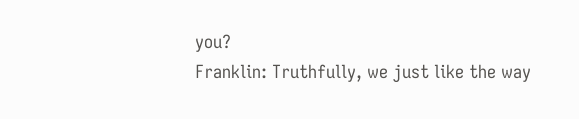you?
Franklin: Truthfully, we just like the way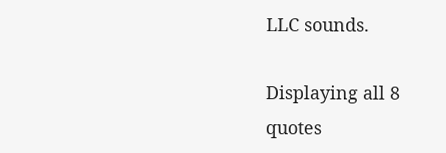LLC sounds.

Displaying all 8 quotes